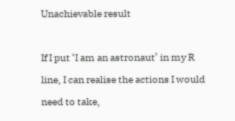Unachievable result

If I put ‘I am an astronaut’ in my R line, I can realise the actions I would need to take,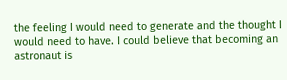the feeling I would need to generate and the thought I would need to have. I could believe that becoming an astronaut is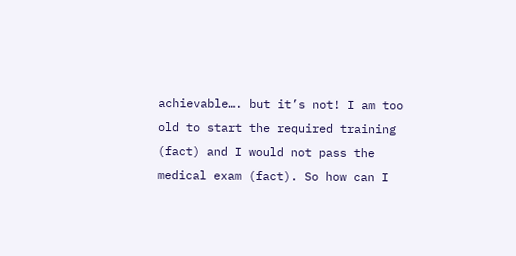achievable…. but it’s not! I am too old to start the required training (fact) and I would not pass the medical exam (fact). So how can I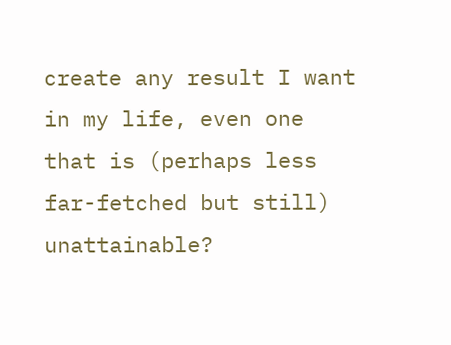create any result I want in my life, even one that is (perhaps less far-fetched but still) unattainable?